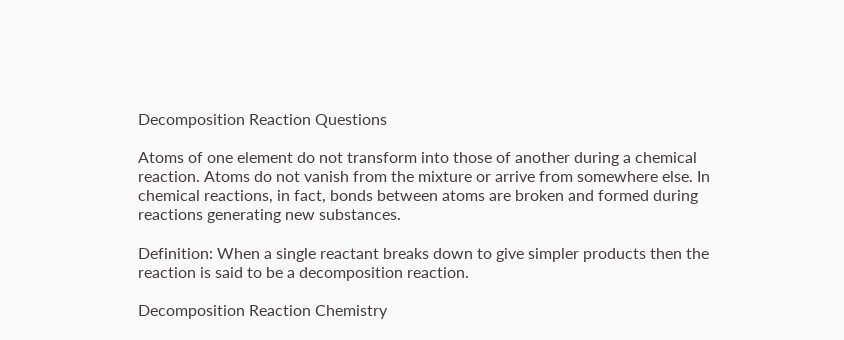Decomposition Reaction Questions

Atoms of one element do not transform into those of another during a chemical reaction. Atoms do not vanish from the mixture or arrive from somewhere else. In chemical reactions, in fact, bonds between atoms are broken and formed during reactions generating new substances.

Definition: When a single reactant breaks down to give simpler products then the reaction is said to be a decomposition reaction.

Decomposition Reaction Chemistry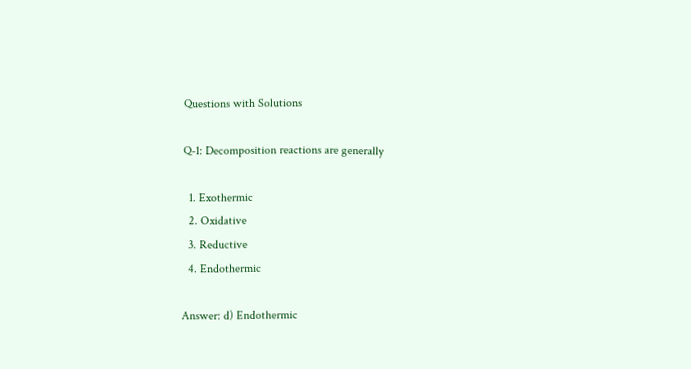Questions with Solutions

Q-1: Decomposition reactions are generally

  1. Exothermic
  2. Oxidative
  3. Reductive
  4. Endothermic

Answer: d) Endothermic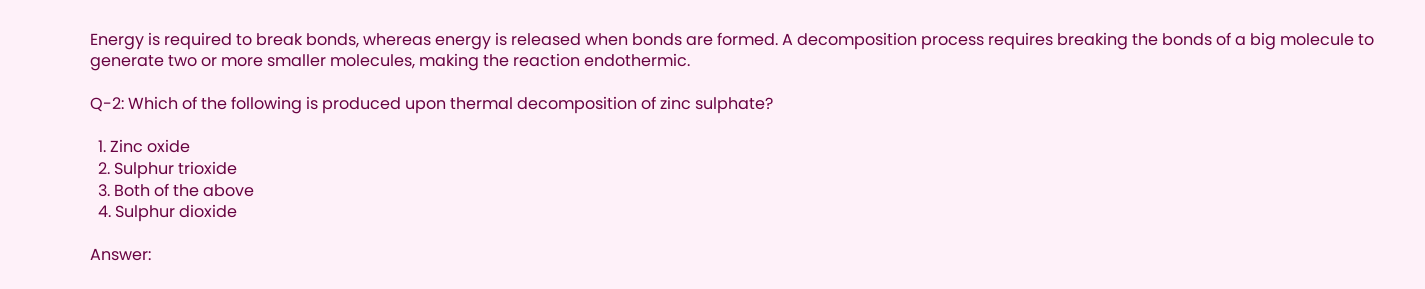Energy is required to break bonds, whereas energy is released when bonds are formed. A decomposition process requires breaking the bonds of a big molecule to generate two or more smaller molecules, making the reaction endothermic.

Q-2: Which of the following is produced upon thermal decomposition of zinc sulphate?

  1. Zinc oxide
  2. Sulphur trioxide
  3. Both of the above
  4. Sulphur dioxide

Answer: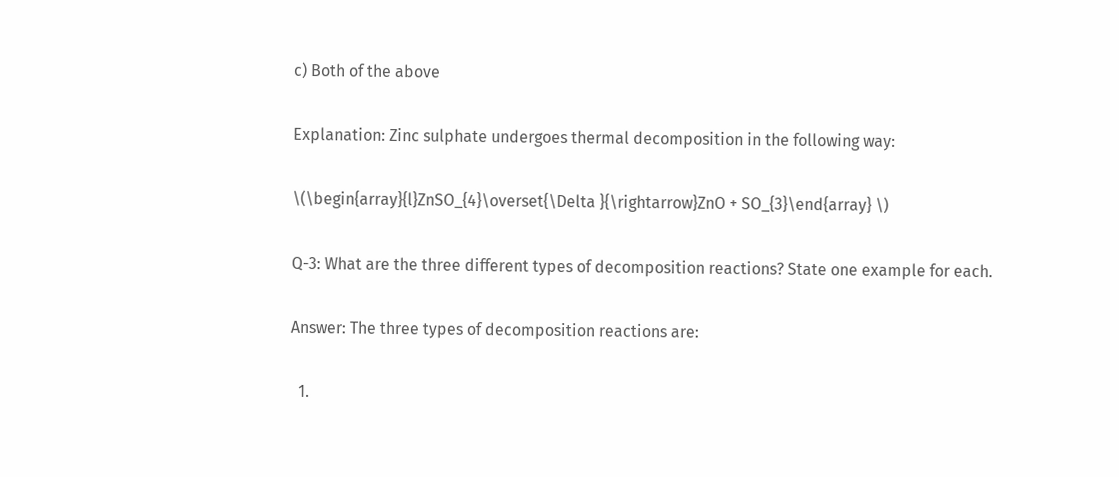c) Both of the above

Explanation: Zinc sulphate undergoes thermal decomposition in the following way:

\(\begin{array}{l}ZnSO_{4}\overset{\Delta }{\rightarrow}ZnO + SO_{3}\end{array} \)

Q-3: What are the three different types of decomposition reactions? State one example for each.

Answer: The three types of decomposition reactions are:

  1.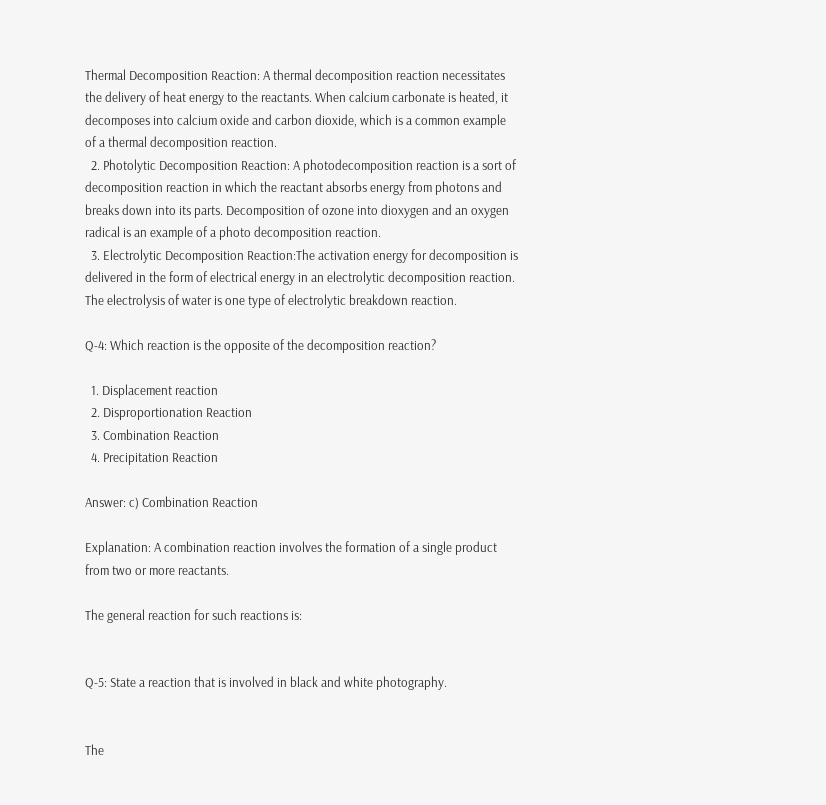Thermal Decomposition Reaction: A thermal decomposition reaction necessitates the delivery of heat energy to the reactants. When calcium carbonate is heated, it decomposes into calcium oxide and carbon dioxide, which is a common example of a thermal decomposition reaction.
  2. Photolytic Decomposition Reaction: A photodecomposition reaction is a sort of decomposition reaction in which the reactant absorbs energy from photons and breaks down into its parts. Decomposition of ozone into dioxygen and an oxygen radical is an example of a photo decomposition reaction.
  3. Electrolytic Decomposition Reaction:The activation energy for decomposition is delivered in the form of electrical energy in an electrolytic decomposition reaction. The electrolysis of water is one type of electrolytic breakdown reaction.

Q-4: Which reaction is the opposite of the decomposition reaction?

  1. Displacement reaction
  2. Disproportionation Reaction
  3. Combination Reaction
  4. Precipitation Reaction

Answer: c) Combination Reaction

Explanation: A combination reaction involves the formation of a single product from two or more reactants.

The general reaction for such reactions is:


Q-5: State a reaction that is involved in black and white photography.


The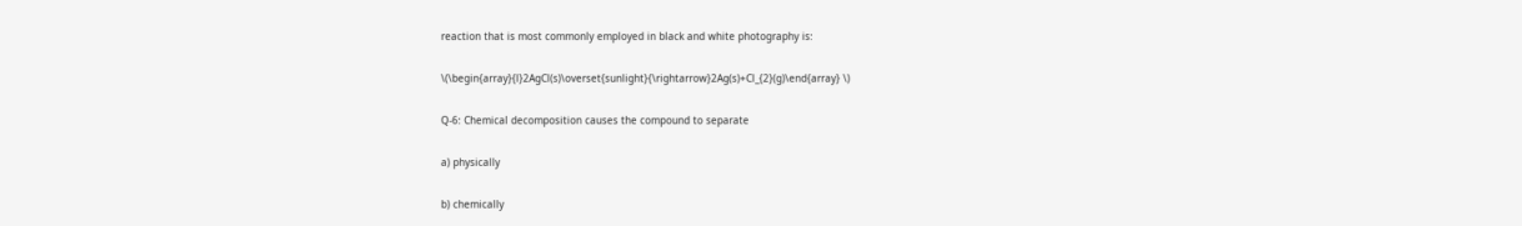reaction that is most commonly employed in black and white photography is:

\(\begin{array}{l}2AgCl(s)\overset{sunlight}{\rightarrow}2Ag(s)+Cl_{2}(g)\end{array} \)

Q-6: Chemical decomposition causes the compound to separate

a) physically

b) chemically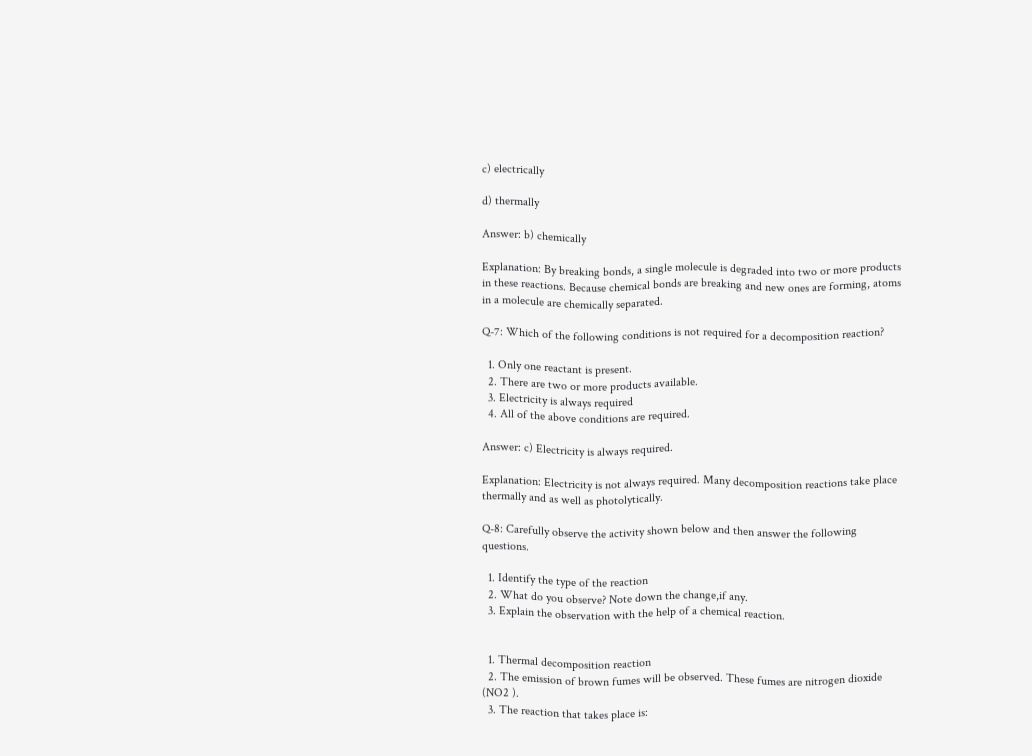c) electrically

d) thermally

Answer: b) chemically

Explanation: By breaking bonds, a single molecule is degraded into two or more products in these reactions. Because chemical bonds are breaking and new ones are forming, atoms in a molecule are chemically separated.

Q-7: Which of the following conditions is not required for a decomposition reaction?

  1. Only one reactant is present.
  2. There are two or more products available.
  3. Electricity is always required
  4. All of the above conditions are required.

Answer: c) Electricity is always required.

Explanation: Electricity is not always required. Many decomposition reactions take place thermally and as well as photolytically.

Q-8: Carefully observe the activity shown below and then answer the following questions.

  1. Identify the type of the reaction
  2. What do you observe? Note down the change,if any.
  3. Explain the observation with the help of a chemical reaction.


  1. Thermal decomposition reaction
  2. The emission of brown fumes will be observed. These fumes are nitrogen dioxide (NO2 ).
  3. The reaction that takes place is: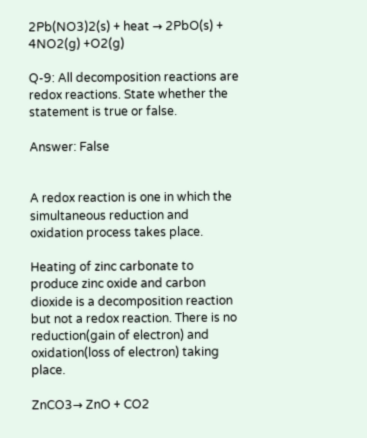2Pb(NO3)2(s) + heat → 2PbO(s) + 4NO2(g) +O2(g)

Q-9: All decomposition reactions are redox reactions. State whether the statement is true or false.

Answer: False


A redox reaction is one in which the simultaneous reduction and oxidation process takes place.

Heating of zinc carbonate to produce zinc oxide and carbon dioxide is a decomposition reaction but not a redox reaction. There is no reduction(gain of electron) and oxidation(loss of electron) taking place.

ZnCO3→ ZnO + CO2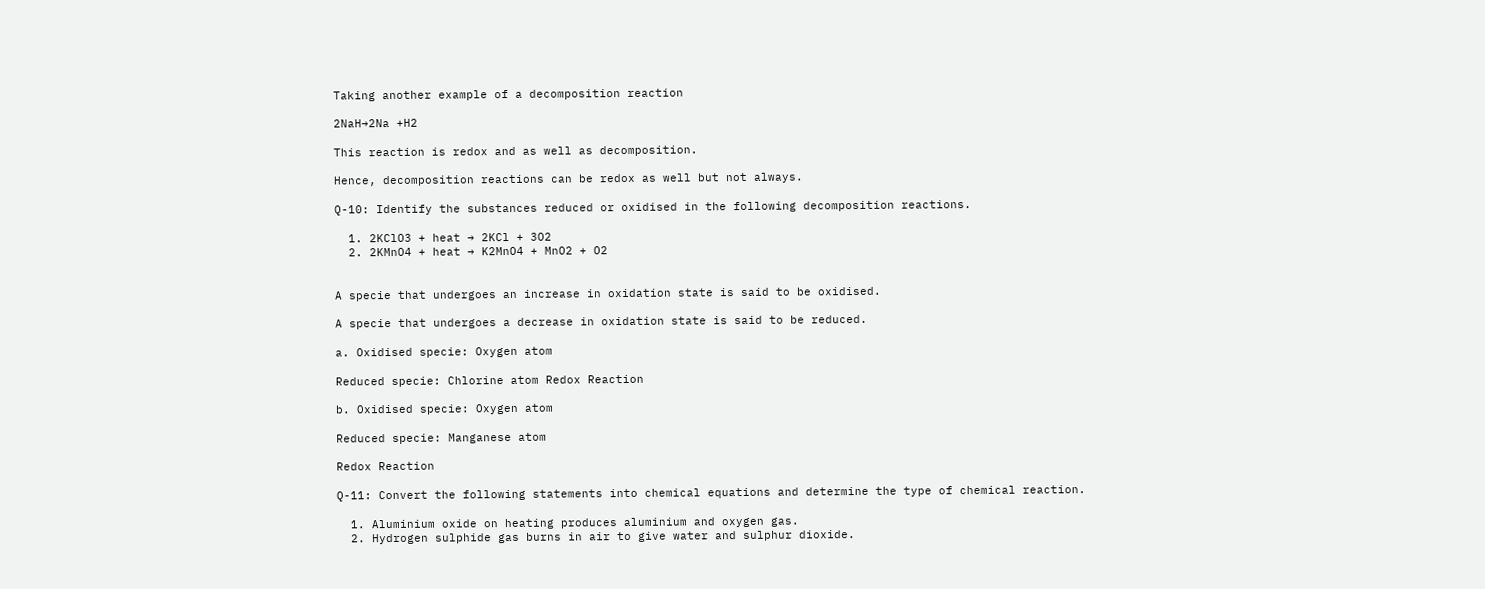Taking another example of a decomposition reaction

2NaH→2Na +H2

This reaction is redox and as well as decomposition.

Hence, decomposition reactions can be redox as well but not always.

Q-10: Identify the substances reduced or oxidised in the following decomposition reactions.

  1. 2KClO3 + heat → 2KCl + 3O2
  2. 2KMnO4 + heat → K2MnO4 + MnO2 + O2


A specie that undergoes an increase in oxidation state is said to be oxidised.

A specie that undergoes a decrease in oxidation state is said to be reduced.

a. Oxidised specie: Oxygen atom

Reduced specie: Chlorine atom Redox Reaction

b. Oxidised specie: Oxygen atom

Reduced specie: Manganese atom

Redox Reaction

Q-11: Convert the following statements into chemical equations and determine the type of chemical reaction.

  1. Aluminium oxide on heating produces aluminium and oxygen gas.
  2. Hydrogen sulphide gas burns in air to give water and sulphur dioxide.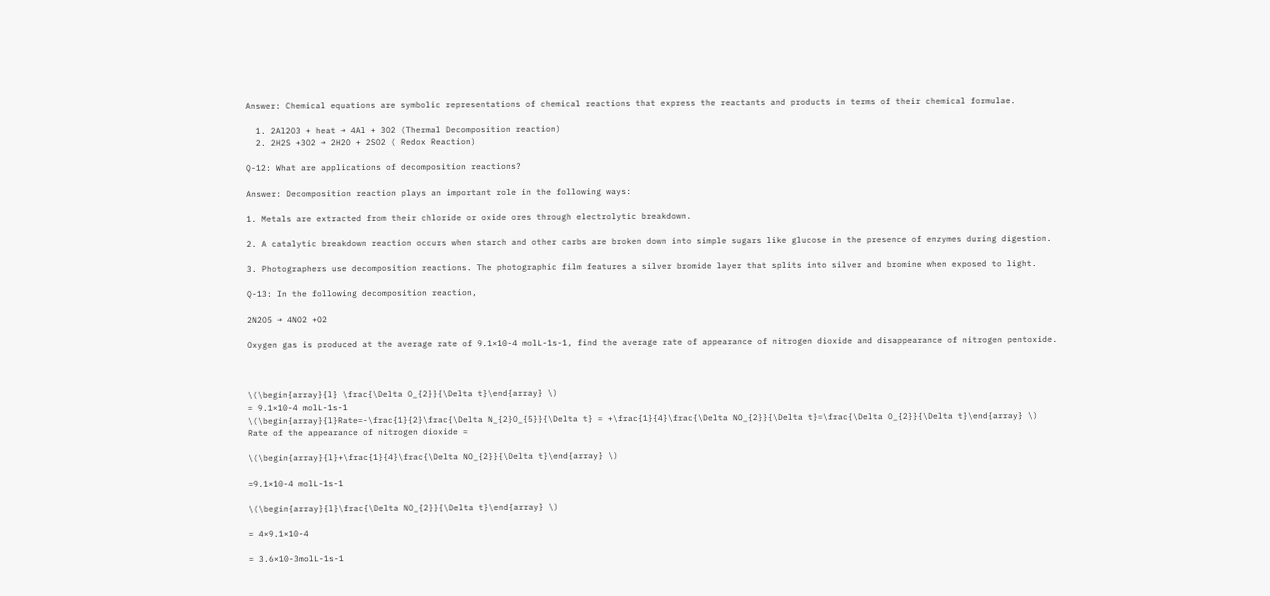Answer: Chemical equations are symbolic representations of chemical reactions that express the reactants and products in terms of their chemical formulae.

  1. 2Al2O3 + heat → 4Al + 3O2 (Thermal Decomposition reaction)
  2. 2H2S +3O2 → 2H2O + 2SO2 ( Redox Reaction)

Q-12: What are applications of decomposition reactions?

Answer: Decomposition reaction plays an important role in the following ways:

1. Metals are extracted from their chloride or oxide ores through electrolytic breakdown.

2. A catalytic breakdown reaction occurs when starch and other carbs are broken down into simple sugars like glucose in the presence of enzymes during digestion.

3. Photographers use decomposition reactions. The photographic film features a silver bromide layer that splits into silver and bromine when exposed to light.

Q-13: In the following decomposition reaction,

2N2O5 → 4NO2 +O2

Oxygen gas is produced at the average rate of 9.1×10-4 molL-1s-1, find the average rate of appearance of nitrogen dioxide and disappearance of nitrogen pentoxide.



\(\begin{array}{l} \frac{\Delta O_{2}}{\Delta t}\end{array} \)
= 9.1×10-4 molL-1s-1
\(\begin{array}{l}Rate=-\frac{1}{2}\frac{\Delta N_{2}O_{5}}{\Delta t} = +\frac{1}{4}\frac{\Delta NO_{2}}{\Delta t}=\frac{\Delta O_{2}}{\Delta t}\end{array} \)
Rate of the appearance of nitrogen dioxide =

\(\begin{array}{l}+\frac{1}{4}\frac{\Delta NO_{2}}{\Delta t}\end{array} \)

=9.1×10-4 molL-1s-1

\(\begin{array}{l}\frac{\Delta NO_{2}}{\Delta t}\end{array} \)

= 4×9.1×10-4

= 3.6×10-3molL-1s-1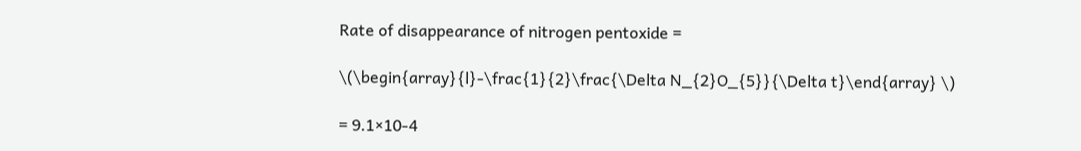Rate of disappearance of nitrogen pentoxide =

\(\begin{array}{l}-\frac{1}{2}\frac{\Delta N_{2}O_{5}}{\Delta t}\end{array} \)

= 9.1×10-4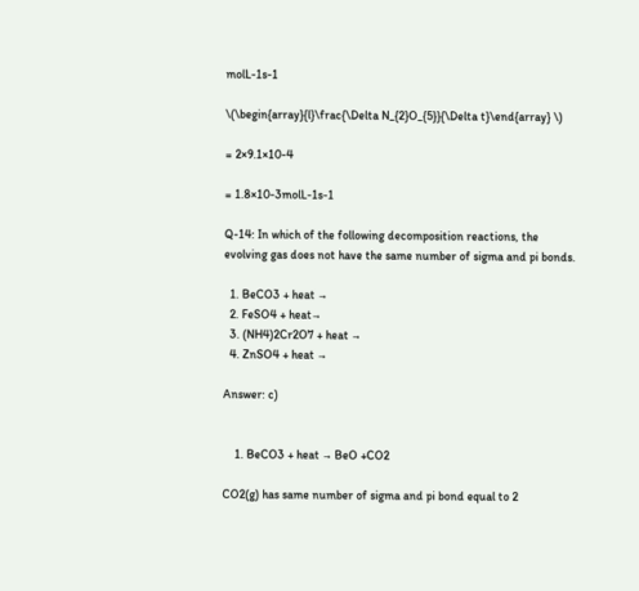molL-1s-1

\(\begin{array}{l}\frac{\Delta N_{2}O_{5}}{\Delta t}\end{array} \)

= 2×9.1×10-4

= 1.8×10-3molL-1s-1

Q-14: In which of the following decomposition reactions, the evolving gas does not have the same number of sigma and pi bonds.

  1. BeCO3 + heat →
  2. FeSO4 + heat→
  3. (NH4)2Cr2O7 + heat →
  4. ZnSO4 + heat →

Answer: c)


    1. BeCO3 + heat → BeO +CO2

CO2(g) has same number of sigma and pi bond equal to 2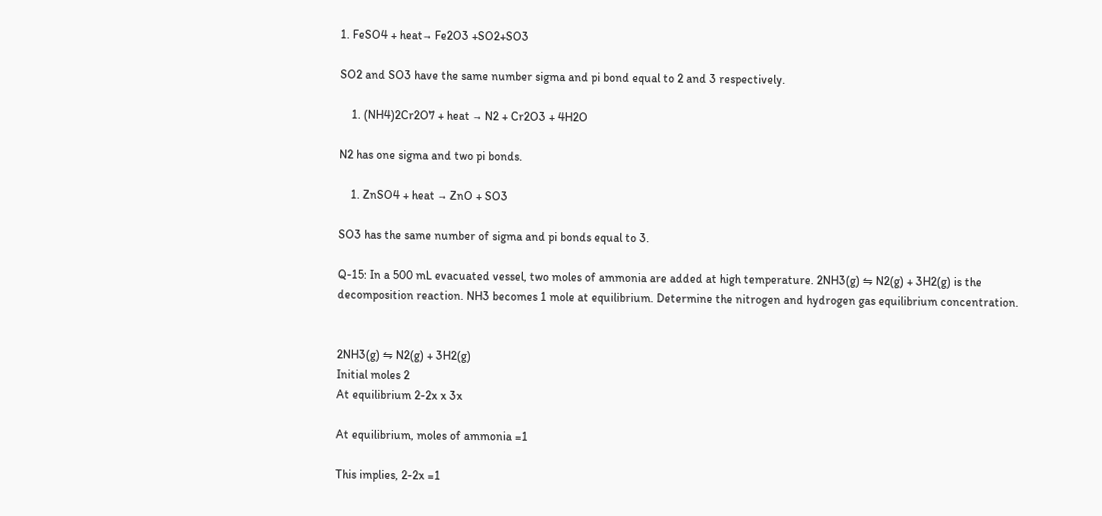1. FeSO4 + heat→ Fe2O3 +SO2+SO3

SO2 and SO3 have the same number sigma and pi bond equal to 2 and 3 respectively.

    1. (NH4)2Cr2O7 + heat → N2 + Cr2O3 + 4H2O

N2 has one sigma and two pi bonds.

    1. ZnSO4 + heat → ZnO + SO3

SO3 has the same number of sigma and pi bonds equal to 3.

Q-15: In a 500 mL evacuated vessel, two moles of ammonia are added at high temperature. 2NH3(g) ⇋ N2(g) + 3H2(g) is the decomposition reaction. NH3 becomes 1 mole at equilibrium. Determine the nitrogen and hydrogen gas equilibrium concentration.


2NH3(g) ⇋ N2(g) + 3H2(g)
Initial moles 2
At equilibrium 2-2x x 3x

At equilibrium, moles of ammonia =1

This implies, 2-2x =1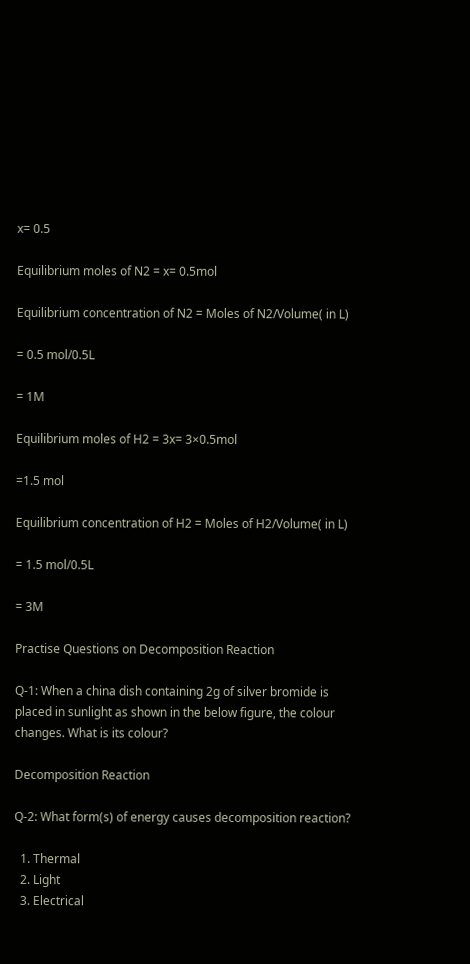x= 0.5

Equilibrium moles of N2 = x= 0.5mol

Equilibrium concentration of N2 = Moles of N2/Volume( in L)

= 0.5 mol/0.5L

= 1M

Equilibrium moles of H2 = 3x= 3×0.5mol

=1.5 mol

Equilibrium concentration of H2 = Moles of H2/Volume( in L)

= 1.5 mol/0.5L

= 3M

Practise Questions on Decomposition Reaction

Q-1: When a china dish containing 2g of silver bromide is placed in sunlight as shown in the below figure, the colour changes. What is its colour?

Decomposition Reaction

Q-2: What form(s) of energy causes decomposition reaction?

  1. Thermal
  2. Light
  3. Electrical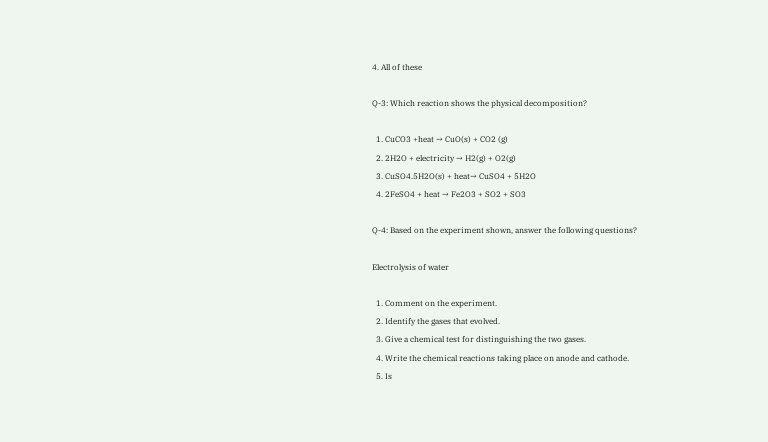4. All of these

Q-3: Which reaction shows the physical decomposition?

  1. CuCO3 +heat → CuO(s) + CO2 (g)
  2. 2H2O + electricity → H2(g) + O2(g)
  3. CuSO4.5H2O(s) + heat→ CuSO4 + 5H2O
  4. 2FeSO4 + heat → Fe2O3 + SO2 + SO3

Q-4: Based on the experiment shown, answer the following questions?

Electrolysis of water

  1. Comment on the experiment.
  2. Identify the gases that evolved.
  3. Give a chemical test for distinguishing the two gases.
  4. Write the chemical reactions taking place on anode and cathode.
  5. Is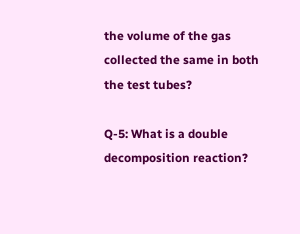the volume of the gas collected the same in both the test tubes?

Q-5: What is a double decomposition reaction?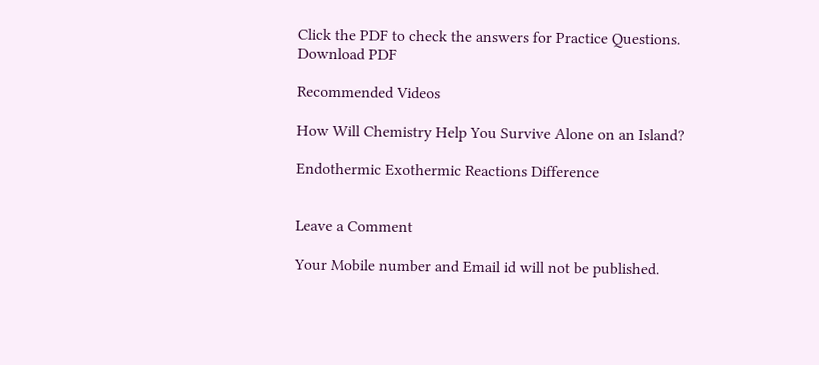Click the PDF to check the answers for Practice Questions.
Download PDF

Recommended Videos

How Will Chemistry Help You Survive Alone on an Island?

Endothermic Exothermic Reactions Difference


Leave a Comment

Your Mobile number and Email id will not be published.